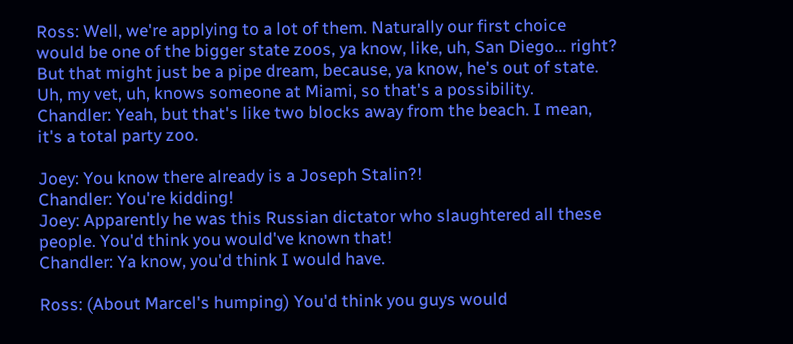Ross: Well, we're applying to a lot of them. Naturally our first choice would be one of the bigger state zoos, ya know, like, uh, San Diego... right? But that might just be a pipe dream, because, ya know, he's out of state. Uh, my vet, uh, knows someone at Miami, so that's a possibility.
Chandler: Yeah, but that's like two blocks away from the beach. I mean, it's a total party zoo.

Joey: You know there already is a Joseph Stalin?!
Chandler: You're kidding!
Joey: Apparently he was this Russian dictator who slaughtered all these people. You'd think you would've known that!
Chandler: Ya know, you'd think I would have.

Ross: (About Marcel's humping) You'd think you guys would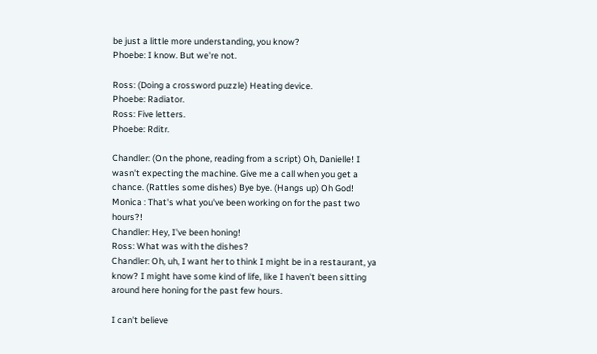be just a little more understanding, you know?
Phoebe: I know. But we're not.

Ross: (Doing a crossword puzzle) Heating device.
Phoebe: Radiator.
Ross: Five letters.
Phoebe: Rditr.

Chandler: (On the phone, reading from a script) Oh, Danielle! I wasn't expecting the machine. Give me a call when you get a chance. (Rattles some dishes) Bye bye. (Hangs up) Oh God!
Monica : That's what you've been working on for the past two hours?!
Chandler: Hey, I've been honing!
Ross: What was with the dishes?
Chandler: Oh, uh, I want her to think I might be in a restaurant, ya know? I might have some kind of life, like I haven't been sitting around here honing for the past few hours.

I can't believe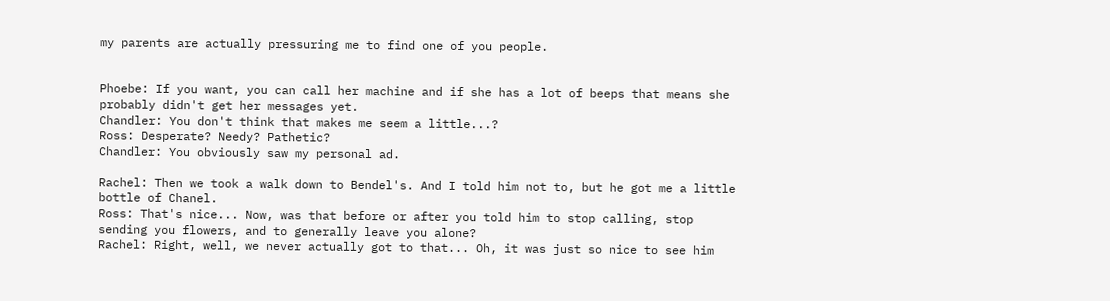my parents are actually pressuring me to find one of you people.


Phoebe: If you want, you can call her machine and if she has a lot of beeps that means she probably didn't get her messages yet.
Chandler: You don't think that makes me seem a little...?
Ross: Desperate? Needy? Pathetic?
Chandler: You obviously saw my personal ad.

Rachel: Then we took a walk down to Bendel's. And I told him not to, but he got me a little bottle of Chanel.
Ross: That's nice... Now, was that before or after you told him to stop calling, stop sending you flowers, and to generally leave you alone?
Rachel: Right, well, we never actually got to that... Oh, it was just so nice to see him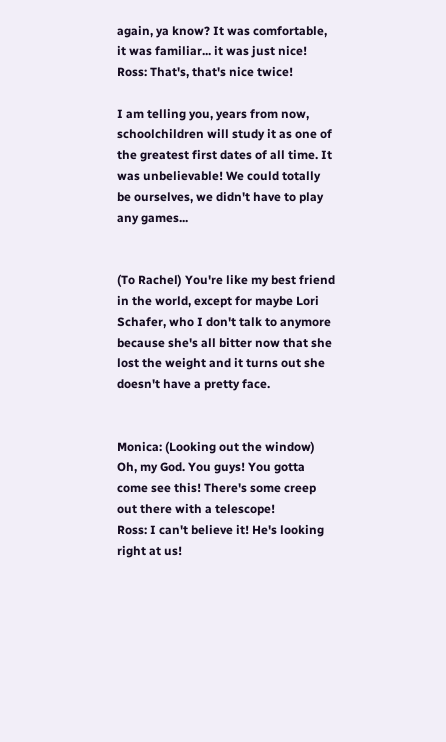again, ya know? It was comfortable, it was familiar... it was just nice!
Ross: That's, that's nice twice!

I am telling you, years from now, schoolchildren will study it as one of the greatest first dates of all time. It was unbelievable! We could totally be ourselves, we didn't have to play any games...


(To Rachel) You're like my best friend in the world, except for maybe Lori Schafer, who I don't talk to anymore because she's all bitter now that she lost the weight and it turns out she doesn't have a pretty face.


Monica: (Looking out the window) Oh, my God. You guys! You gotta come see this! There's some creep out there with a telescope!
Ross: I can't believe it! He's looking right at us!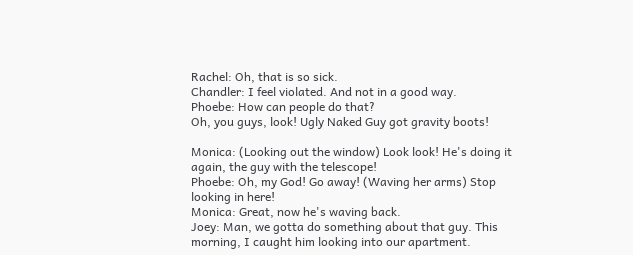Rachel: Oh, that is so sick.
Chandler: I feel violated. And not in a good way.
Phoebe: How can people do that?
Oh, you guys, look! Ugly Naked Guy got gravity boots!

Monica: (Looking out the window) Look look! He's doing it again, the guy with the telescope!
Phoebe: Oh, my God! Go away! (Waving her arms) Stop looking in here!
Monica: Great, now he's waving back.
Joey: Man, we gotta do something about that guy. This morning, I caught him looking into our apartment.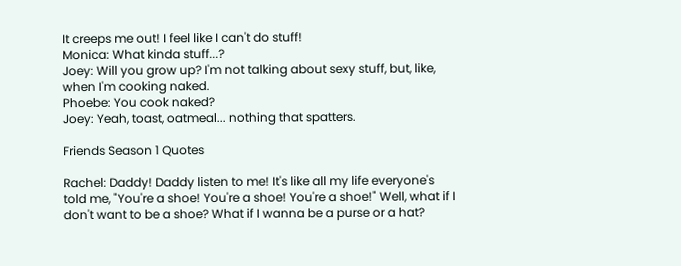It creeps me out! I feel like I can't do stuff!
Monica: What kinda stuff...?
Joey: Will you grow up? I'm not talking about sexy stuff, but, like, when I'm cooking naked.
Phoebe: You cook naked?
Joey: Yeah, toast, oatmeal... nothing that spatters.

Friends Season 1 Quotes

Rachel: Daddy! Daddy listen to me! It's like all my life everyone's told me, "You're a shoe! You're a shoe! You're a shoe!" Well, what if I don't want to be a shoe? What if I wanna be a purse or a hat?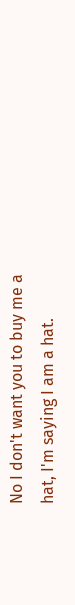No I don't want you to buy me a hat, I'm saying I am a hat.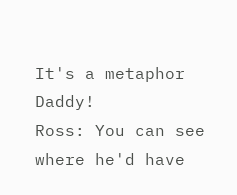It's a metaphor Daddy!
Ross: You can see where he'd have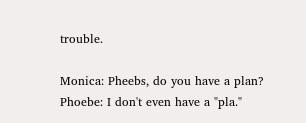trouble.

Monica: Pheebs, do you have a plan?
Phoebe: I don't even have a "pla."